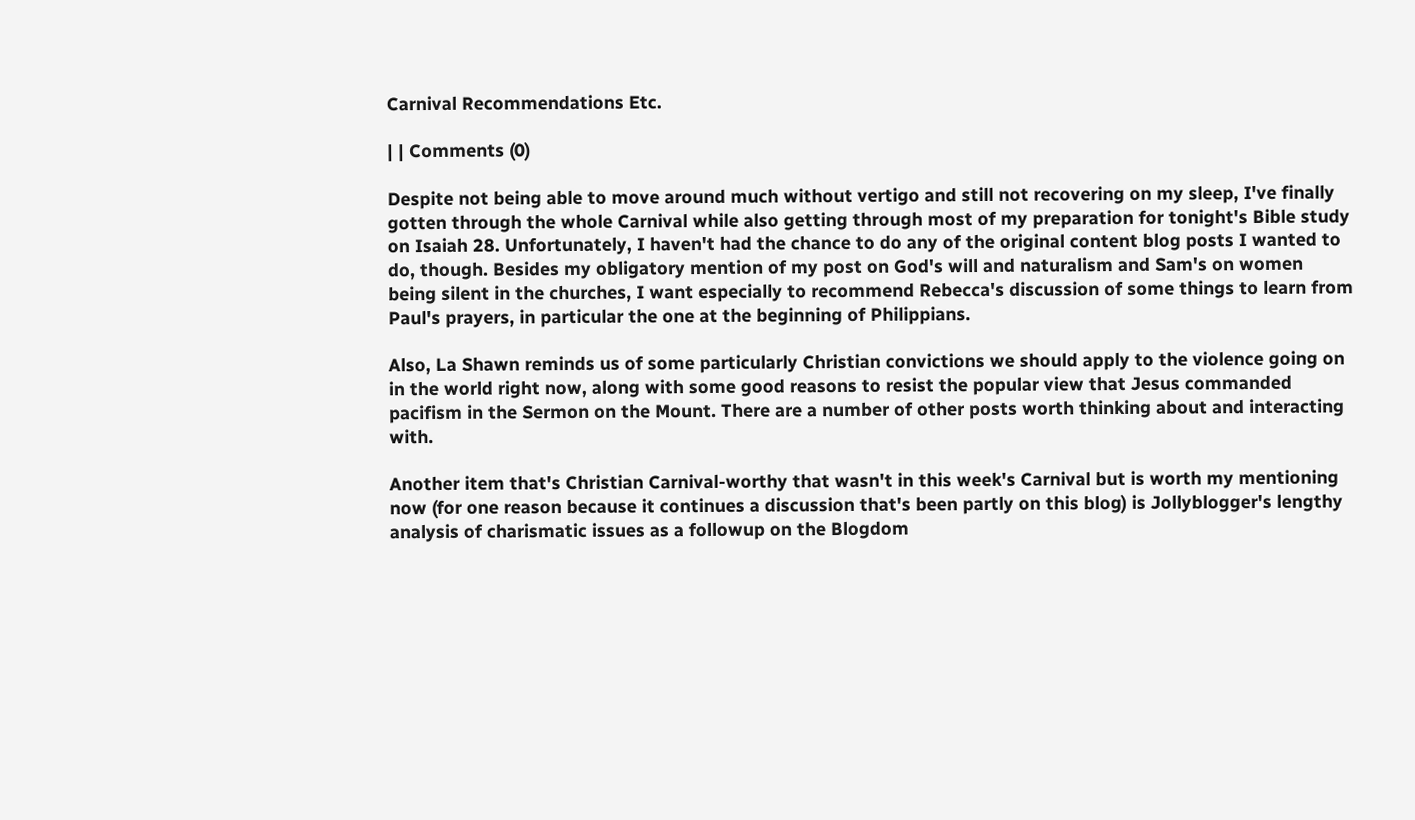Carnival Recommendations Etc.

| | Comments (0)

Despite not being able to move around much without vertigo and still not recovering on my sleep, I've finally gotten through the whole Carnival while also getting through most of my preparation for tonight's Bible study on Isaiah 28. Unfortunately, I haven't had the chance to do any of the original content blog posts I wanted to do, though. Besides my obligatory mention of my post on God's will and naturalism and Sam's on women being silent in the churches, I want especially to recommend Rebecca's discussion of some things to learn from Paul's prayers, in particular the one at the beginning of Philippians.

Also, La Shawn reminds us of some particularly Christian convictions we should apply to the violence going on in the world right now, along with some good reasons to resist the popular view that Jesus commanded pacifism in the Sermon on the Mount. There are a number of other posts worth thinking about and interacting with.

Another item that's Christian Carnival-worthy that wasn't in this week's Carnival but is worth my mentioning now (for one reason because it continues a discussion that's been partly on this blog) is Jollyblogger's lengthy analysis of charismatic issues as a followup on the Blogdom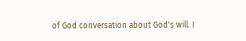of God conversation about God's will. I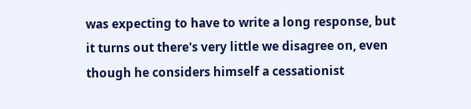was expecting to have to write a long response, but it turns out there's very little we disagree on, even though he considers himself a cessationist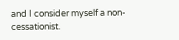and I consider myself a non-cessationist.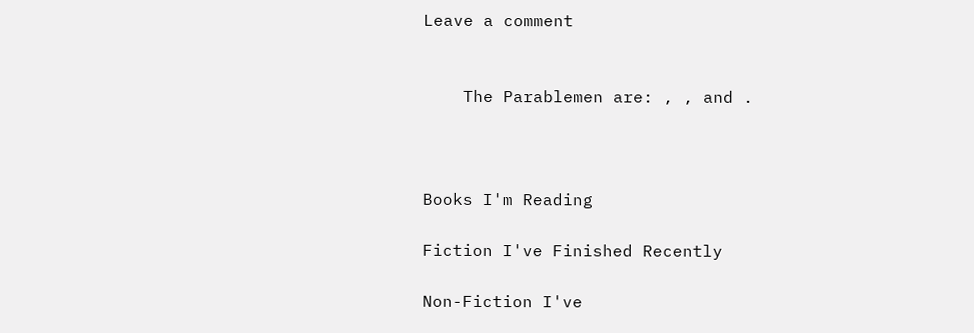Leave a comment


    The Parablemen are: , , and .



Books I'm Reading

Fiction I've Finished Recently

Non-Fiction I've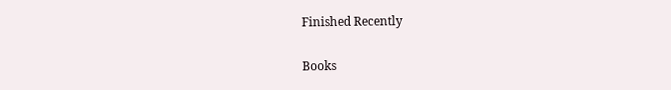Finished Recently

Books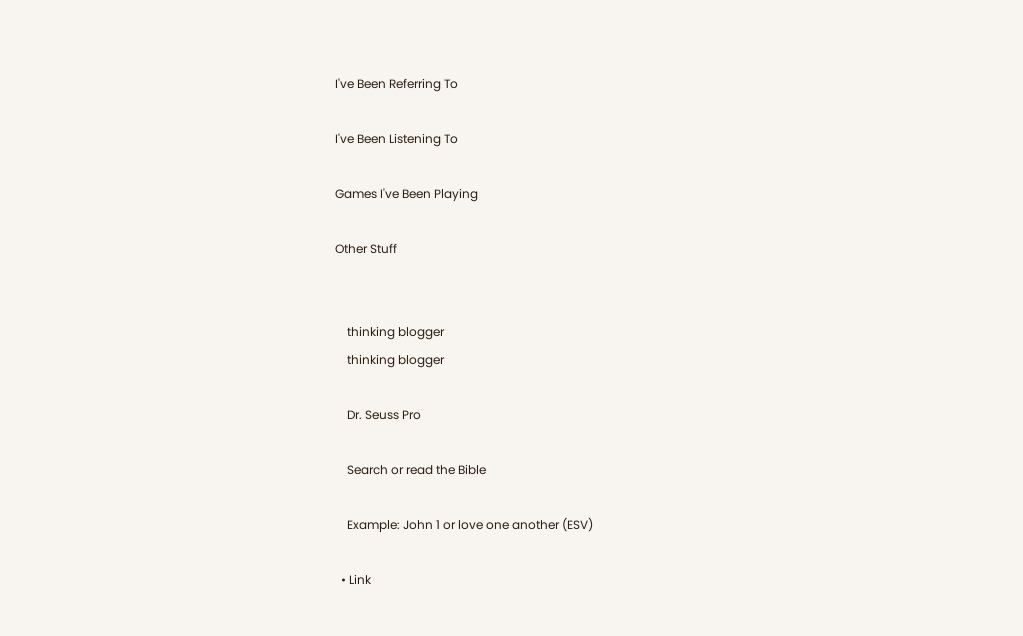I've Been Referring To

I've Been Listening To

Games I've Been Playing

Other Stuff


    thinking blogger
    thinking blogger

    Dr. Seuss Pro

    Search or read the Bible

    Example: John 1 or love one another (ESV)

  • Link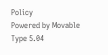Policy
Powered by Movable Type 5.04